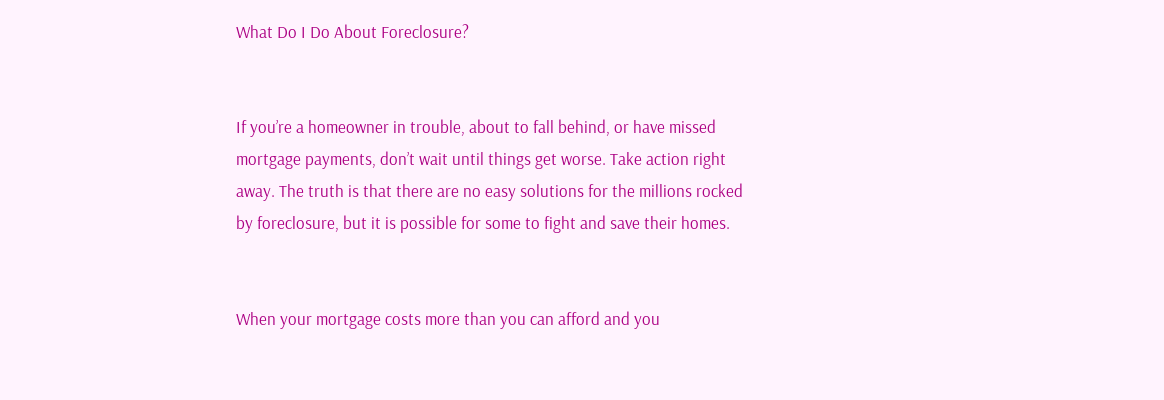What Do I Do About Foreclosure?


If you’re a homeowner in trouble, about to fall behind, or have missed mortgage payments, don’t wait until things get worse. Take action right away. The truth is that there are no easy solutions for the millions rocked by foreclosure, but it is possible for some to fight and save their homes.


When your mortgage costs more than you can afford and you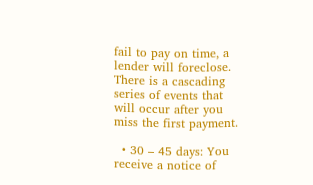fail to pay on time, a lender will foreclose. There is a cascading series of events that will occur after you miss the first payment.

  • 30 – 45 days: You receive a notice of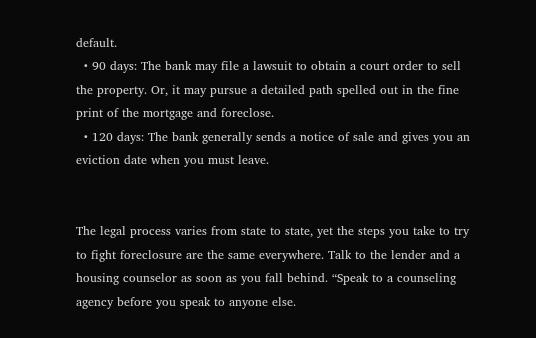default.
  • 90 days: The bank may file a lawsuit to obtain a court order to sell the property. Or, it may pursue a detailed path spelled out in the fine print of the mortgage and foreclose.
  • 120 days: The bank generally sends a notice of sale and gives you an eviction date when you must leave.


The legal process varies from state to state, yet the steps you take to try to fight foreclosure are the same everywhere. Talk to the lender and a housing counselor as soon as you fall behind. “Speak to a counseling agency before you speak to anyone else.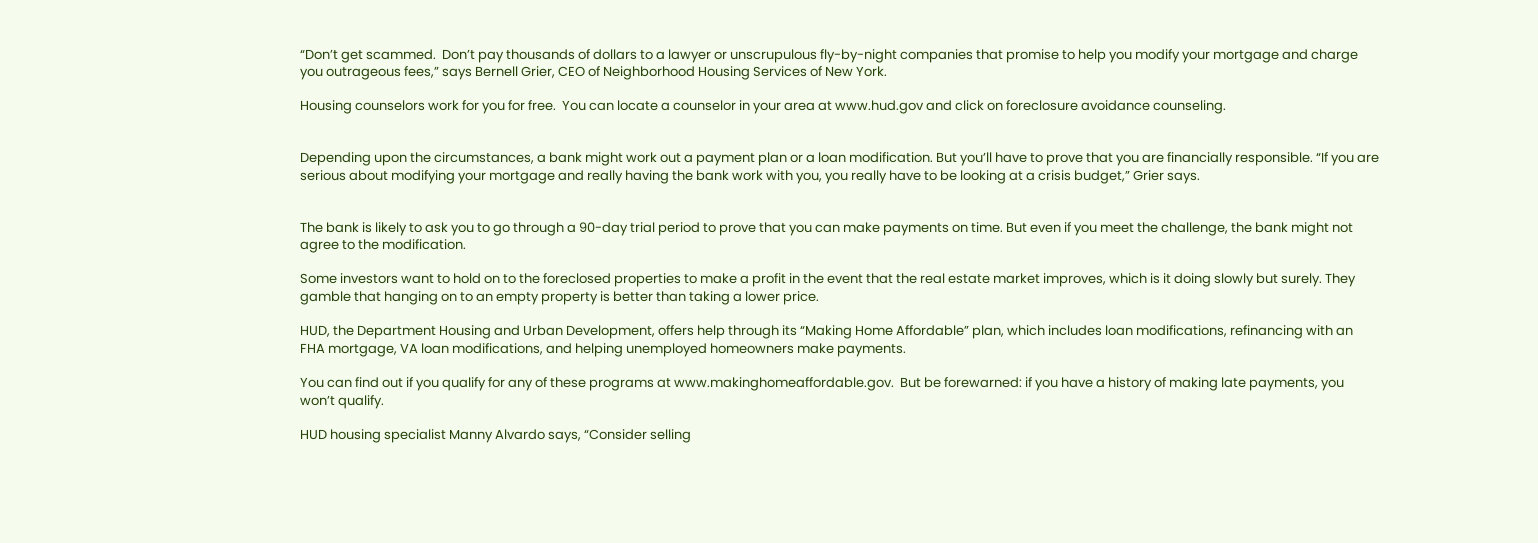“Don’t get scammed.  Don’t pay thousands of dollars to a lawyer or unscrupulous fly-by-night companies that promise to help you modify your mortgage and charge you outrageous fees,” says Bernell Grier, CEO of Neighborhood Housing Services of New York.

Housing counselors work for you for free.  You can locate a counselor in your area at www.hud.gov and click on foreclosure avoidance counseling.


Depending upon the circumstances, a bank might work out a payment plan or a loan modification. But you’ll have to prove that you are financially responsible. “If you are serious about modifying your mortgage and really having the bank work with you, you really have to be looking at a crisis budget,” Grier says.


The bank is likely to ask you to go through a 90-day trial period to prove that you can make payments on time. But even if you meet the challenge, the bank might not agree to the modification.

Some investors want to hold on to the foreclosed properties to make a profit in the event that the real estate market improves, which is it doing slowly but surely. They gamble that hanging on to an empty property is better than taking a lower price.

HUD, the Department Housing and Urban Development, offers help through its “Making Home Affordable” plan, which includes loan modifications, refinancing with an FHA mortgage, VA loan modifications, and helping unemployed homeowners make payments.

You can find out if you qualify for any of these programs at www.makinghomeaffordable.gov.  But be forewarned: if you have a history of making late payments, you won’t qualify.

HUD housing specialist Manny Alvardo says, “Consider selling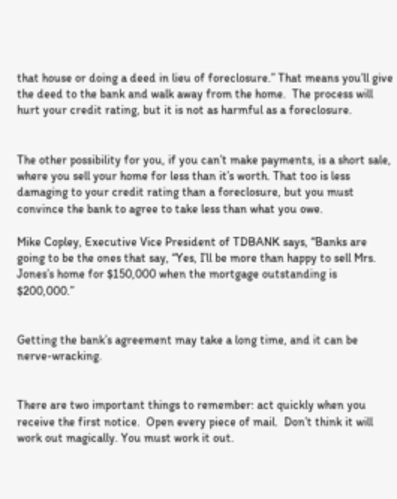that house or doing a deed in lieu of foreclosure.” That means you’ll give the deed to the bank and walk away from the home.  The process will hurt your credit rating, but it is not as harmful as a foreclosure.


The other possibility for you, if you can’t make payments, is a short sale, where you sell your home for less than it’s worth. That too is less damaging to your credit rating than a foreclosure, but you must convince the bank to agree to take less than what you owe.

Mike Copley, Executive Vice President of TDBANK says, “Banks are going to be the ones that say, “Yes, I’ll be more than happy to sell Mrs. Jones’s home for $150,000 when the mortgage outstanding is $200,000.”


Getting the bank’s agreement may take a long time, and it can be nerve-wracking.


There are two important things to remember: act quickly when you receive the first notice.  Open every piece of mail.  Don’t think it will work out magically. You must work it out.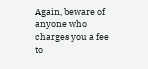Again, beware of anyone who charges you a fee to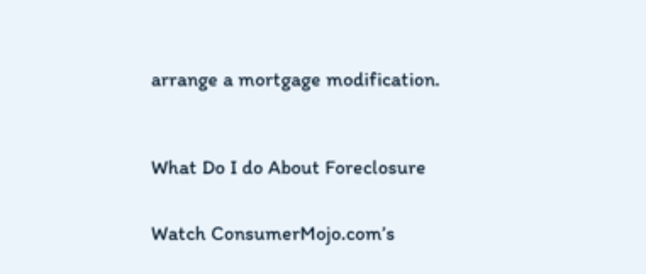arrange a mortgage modification.



What Do I do About Foreclosure


Watch ConsumerMojo.com’s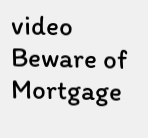video Beware of Mortgage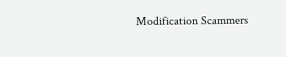Modification Scammers